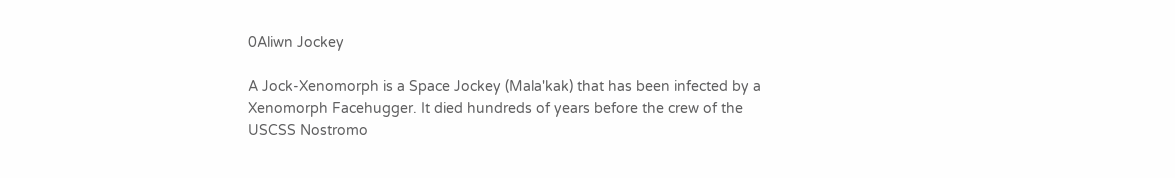0Aliwn Jockey

A Jock-Xenomorph is a Space Jockey (Mala'kak) that has been infected by a Xenomorph Facehugger. It died hundreds of years before the crew of the USCSS Nostromo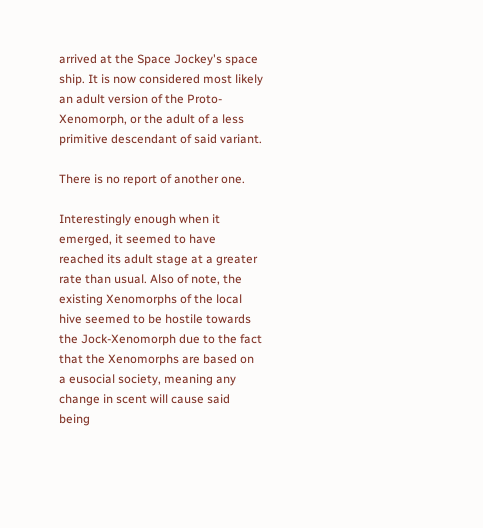arrived at the Space Jockey's space ship. It is now considered most likely an adult version of the Proto-Xenomorph, or the adult of a less primitive descendant of said variant.

There is no report of another one.

Interestingly enough when it emerged, it seemed to have reached its adult stage at a greater rate than usual. Also of note, the existing Xenomorphs of the local hive seemed to be hostile towards the Jock-Xenomorph due to the fact that the Xenomorphs are based on a eusocial society, meaning any change in scent will cause said being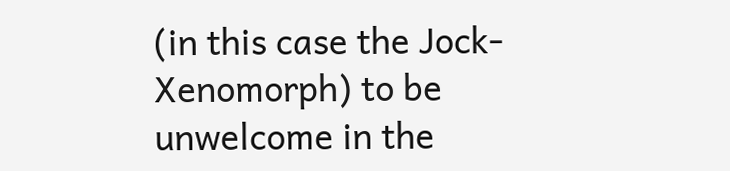(in this case the Jock-Xenomorph) to be unwelcome in the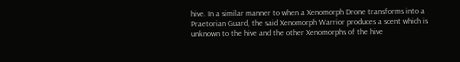hive. In a similar manner to when a Xenomorph Drone transforms into a Praetorian Guard, the said Xenomorph Warrior produces a scent which is unknown to the hive and the other Xenomorphs of the hive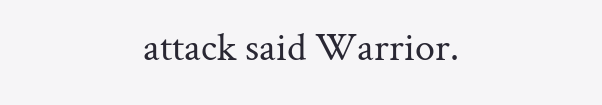attack said Warrior.